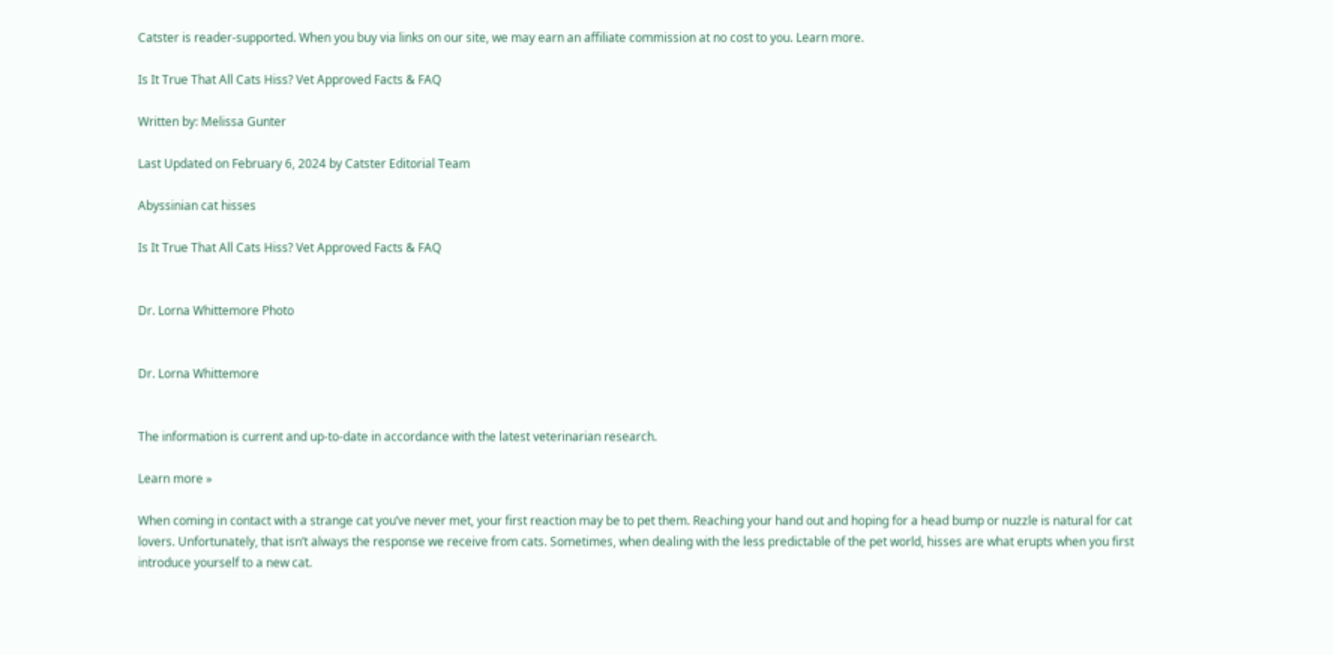Catster is reader-supported. When you buy via links on our site, we may earn an affiliate commission at no cost to you. Learn more.

Is It True That All Cats Hiss? Vet Approved Facts & FAQ

Written by: Melissa Gunter

Last Updated on February 6, 2024 by Catster Editorial Team

Abyssinian cat hisses

Is It True That All Cats Hiss? Vet Approved Facts & FAQ


Dr. Lorna Whittemore Photo


Dr. Lorna Whittemore


The information is current and up-to-date in accordance with the latest veterinarian research.

Learn more »

When coming in contact with a strange cat you’ve never met, your first reaction may be to pet them. Reaching your hand out and hoping for a head bump or nuzzle is natural for cat lovers. Unfortunately, that isn’t always the response we receive from cats. Sometimes, when dealing with the less predictable of the pet world, hisses are what erupts when you first introduce yourself to a new cat.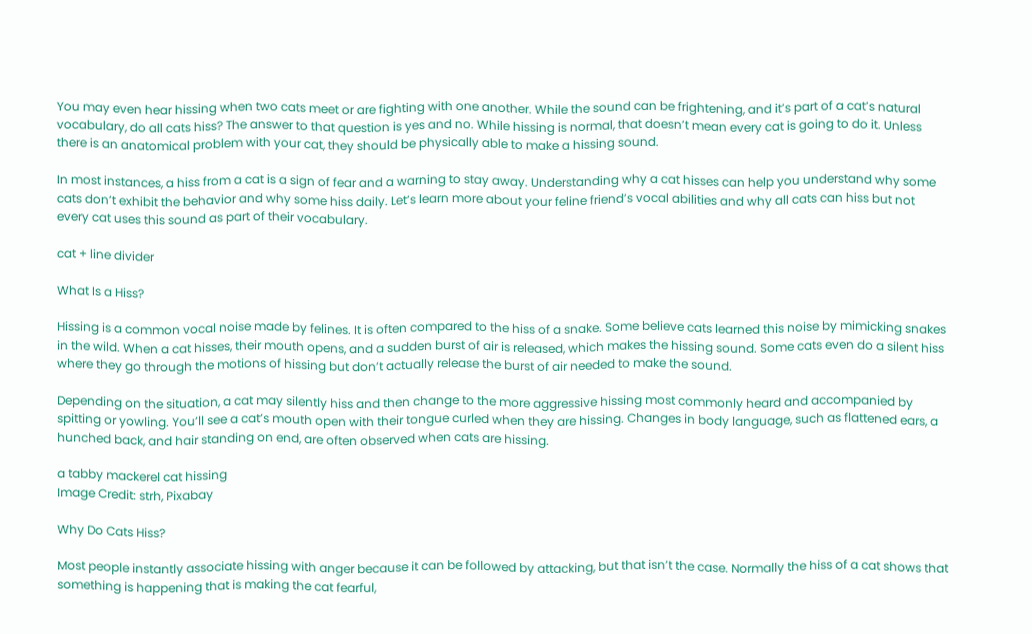You may even hear hissing when two cats meet or are fighting with one another. While the sound can be frightening, and it’s part of a cat’s natural vocabulary, do all cats hiss? The answer to that question is yes and no. While hissing is normal, that doesn’t mean every cat is going to do it. Unless there is an anatomical problem with your cat, they should be physically able to make a hissing sound.

In most instances, a hiss from a cat is a sign of fear and a warning to stay away. Understanding why a cat hisses can help you understand why some cats don’t exhibit the behavior and why some hiss daily. Let’s learn more about your feline friend’s vocal abilities and why all cats can hiss but not every cat uses this sound as part of their vocabulary.

cat + line divider

What Is a Hiss?

Hissing is a common vocal noise made by felines. It is often compared to the hiss of a snake. Some believe cats learned this noise by mimicking snakes in the wild. When a cat hisses, their mouth opens, and a sudden burst of air is released, which makes the hissing sound. Some cats even do a silent hiss where they go through the motions of hissing but don’t actually release the burst of air needed to make the sound.

Depending on the situation, a cat may silently hiss and then change to the more aggressive hissing most commonly heard and accompanied by spitting or yowling. You’ll see a cat’s mouth open with their tongue curled when they are hissing. Changes in body language, such as flattened ears, a hunched back, and hair standing on end, are often observed when cats are hissing.

a tabby mackerel cat hissing
Image Credit: strh, Pixabay

Why Do Cats Hiss?

Most people instantly associate hissing with anger because it can be followed by attacking, but that isn’t the case. Normally the hiss of a cat shows that something is happening that is making the cat fearful,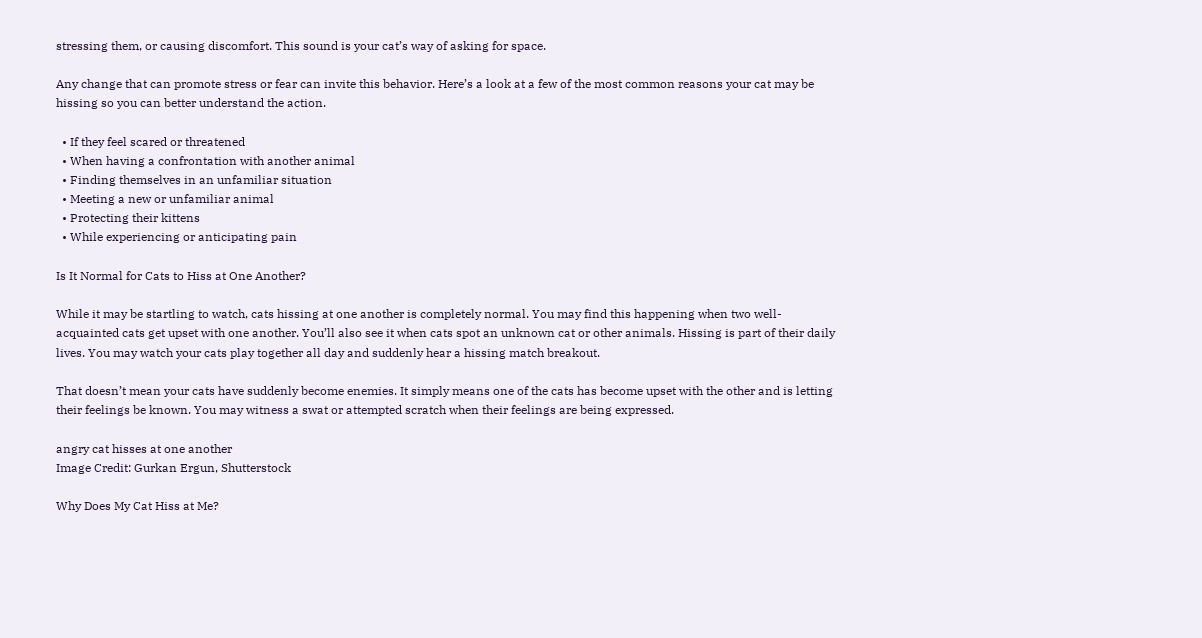stressing them, or causing discomfort. This sound is your cat’s way of asking for space.

Any change that can promote stress or fear can invite this behavior. Here’s a look at a few of the most common reasons your cat may be hissing so you can better understand the action.

  • If they feel scared or threatened
  • When having a confrontation with another animal
  • Finding themselves in an unfamiliar situation
  • Meeting a new or unfamiliar animal
  • Protecting their kittens
  • While experiencing or anticipating pain

Is It Normal for Cats to Hiss at One Another?

While it may be startling to watch, cats hissing at one another is completely normal. You may find this happening when two well-acquainted cats get upset with one another. You’ll also see it when cats spot an unknown cat or other animals. Hissing is part of their daily lives. You may watch your cats play together all day and suddenly hear a hissing match breakout.

That doesn’t mean your cats have suddenly become enemies. It simply means one of the cats has become upset with the other and is letting their feelings be known. You may witness a swat or attempted scratch when their feelings are being expressed.

angry cat hisses at one another
Image Credit: Gurkan Ergun, Shutterstock

Why Does My Cat Hiss at Me?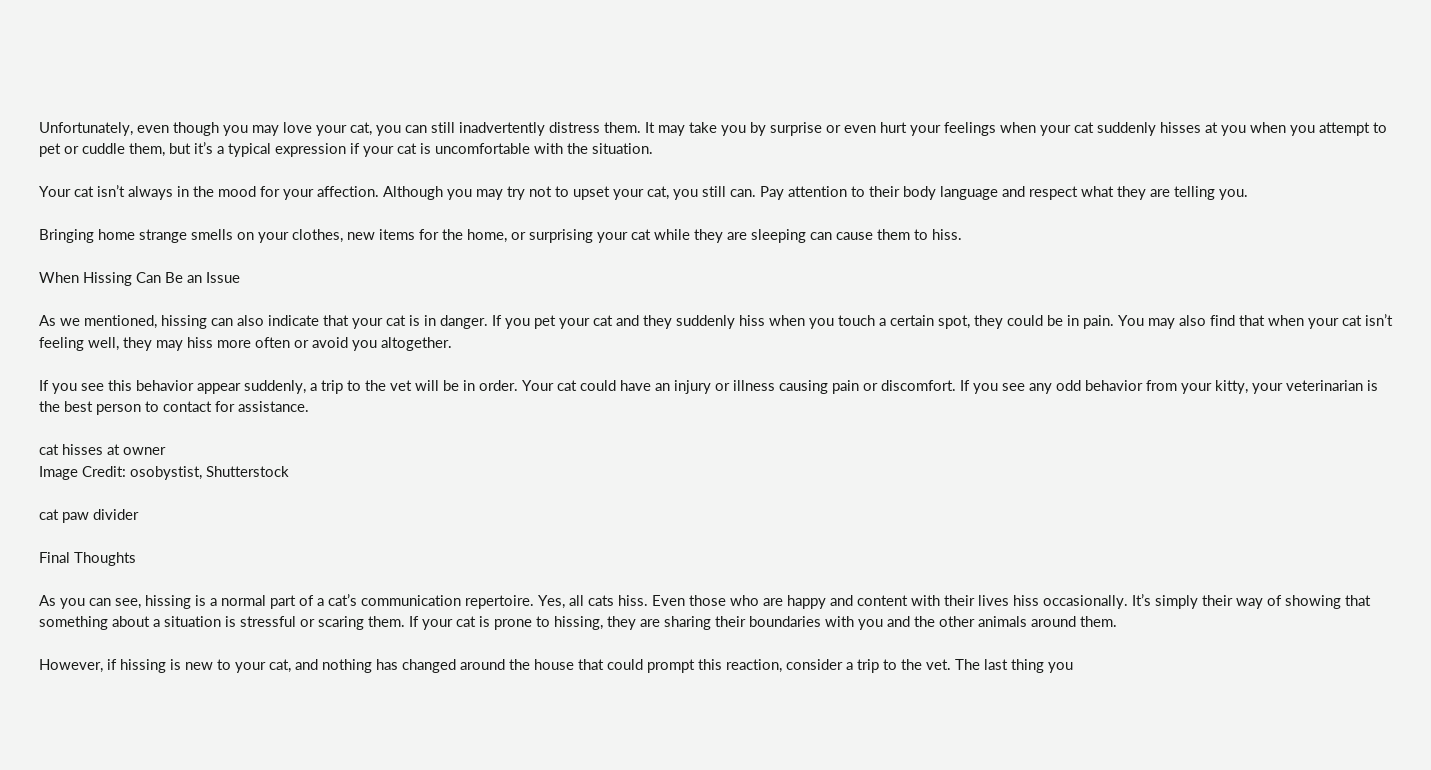Unfortunately, even though you may love your cat, you can still inadvertently distress them. It may take you by surprise or even hurt your feelings when your cat suddenly hisses at you when you attempt to pet or cuddle them, but it’s a typical expression if your cat is uncomfortable with the situation.

Your cat isn’t always in the mood for your affection. Although you may try not to upset your cat, you still can. Pay attention to their body language and respect what they are telling you.

Bringing home strange smells on your clothes, new items for the home, or surprising your cat while they are sleeping can cause them to hiss.

When Hissing Can Be an Issue

As we mentioned, hissing can also indicate that your cat is in danger. If you pet your cat and they suddenly hiss when you touch a certain spot, they could be in pain. You may also find that when your cat isn’t feeling well, they may hiss more often or avoid you altogether.

If you see this behavior appear suddenly, a trip to the vet will be in order. Your cat could have an injury or illness causing pain or discomfort. If you see any odd behavior from your kitty, your veterinarian is the best person to contact for assistance.

cat hisses at owner
Image Credit: osobystist, Shutterstock

cat paw divider

Final Thoughts

As you can see, hissing is a normal part of a cat’s communication repertoire. Yes, all cats hiss. Even those who are happy and content with their lives hiss occasionally. It’s simply their way of showing that something about a situation is stressful or scaring them. If your cat is prone to hissing, they are sharing their boundaries with you and the other animals around them.

However, if hissing is new to your cat, and nothing has changed around the house that could prompt this reaction, consider a trip to the vet. The last thing you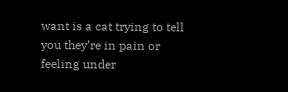want is a cat trying to tell you they’re in pain or feeling under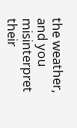the weather, and you misinterpret their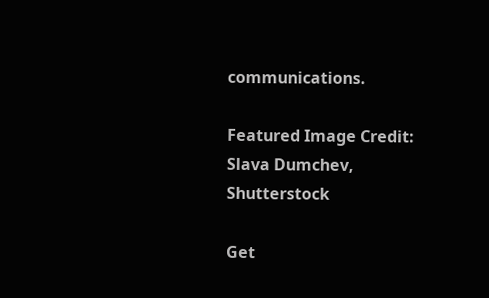communications.

Featured Image Credit: Slava Dumchev, Shutterstock

Get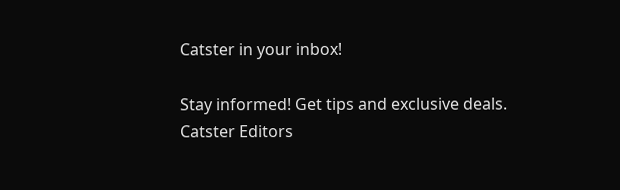Catster in your inbox!

Stay informed! Get tips and exclusive deals.
Catster Editors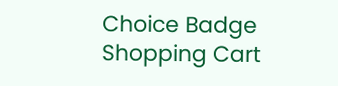Choice Badge
Shopping Cart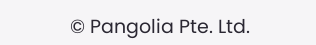© Pangolia Pte. Ltd.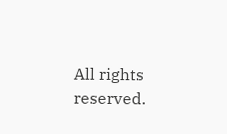All rights reserved.